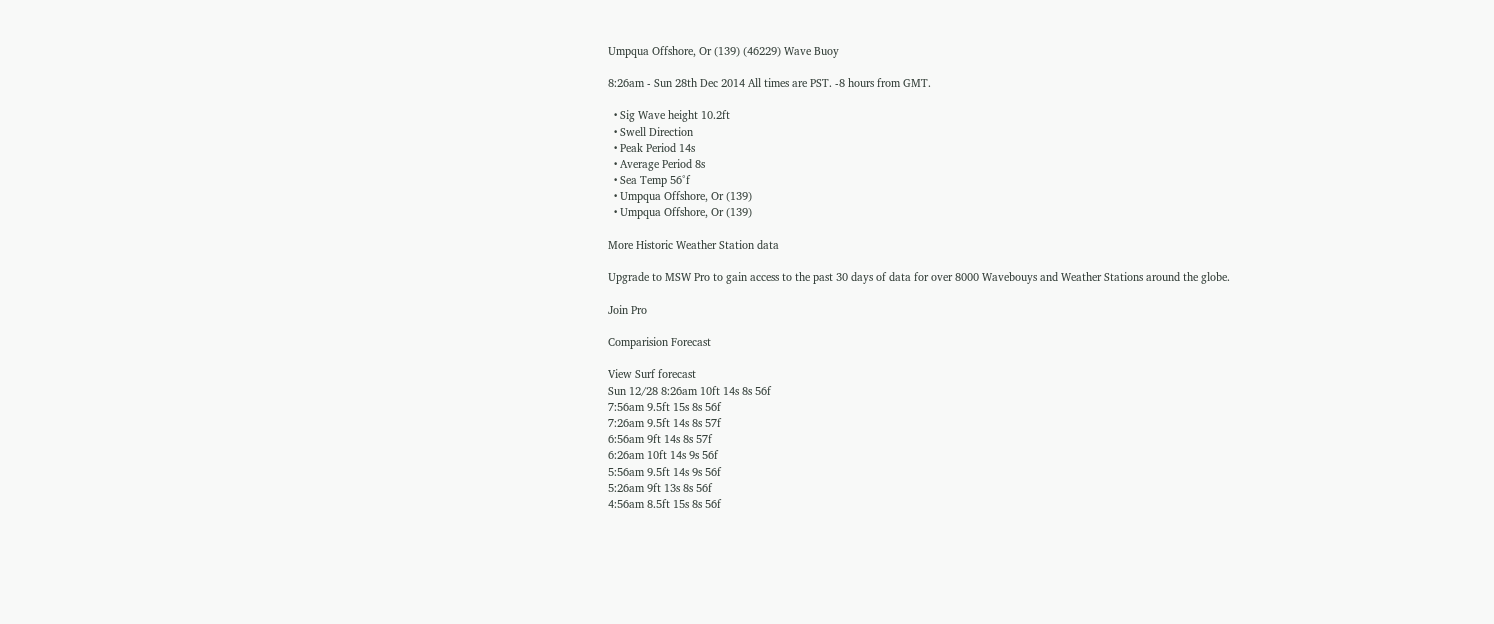Umpqua Offshore, Or (139) (46229) Wave Buoy

8:26am - Sun 28th Dec 2014 All times are PST. -8 hours from GMT.

  • Sig Wave height 10.2ft
  • Swell Direction
  • Peak Period 14s
  • Average Period 8s
  • Sea Temp 56°f
  • Umpqua Offshore, Or (139)
  • Umpqua Offshore, Or (139)

More Historic Weather Station data

Upgrade to MSW Pro to gain access to the past 30 days of data for over 8000 Wavebouys and Weather Stations around the globe.

Join Pro

Comparision Forecast

View Surf forecast
Sun 12/28 8:26am 10ft 14s 8s 56f
7:56am 9.5ft 15s 8s 56f
7:26am 9.5ft 14s 8s 57f
6:56am 9ft 14s 8s 57f
6:26am 10ft 14s 9s 56f
5:56am 9.5ft 14s 9s 56f
5:26am 9ft 13s 8s 56f
4:56am 8.5ft 15s 8s 56f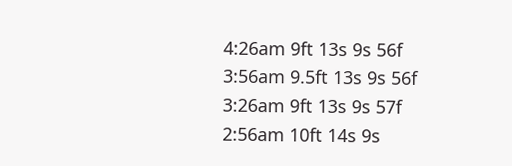4:26am 9ft 13s 9s 56f
3:56am 9.5ft 13s 9s 56f
3:26am 9ft 13s 9s 57f
2:56am 10ft 14s 9s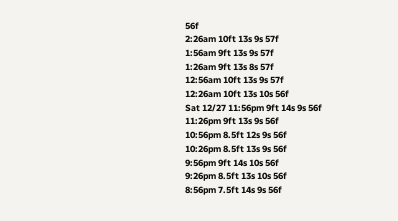56f
2:26am 10ft 13s 9s 57f
1:56am 9ft 13s 9s 57f
1:26am 9ft 13s 8s 57f
12:56am 10ft 13s 9s 57f
12:26am 10ft 13s 10s 56f
Sat 12/27 11:56pm 9ft 14s 9s 56f
11:26pm 9ft 13s 9s 56f
10:56pm 8.5ft 12s 9s 56f
10:26pm 8.5ft 13s 9s 56f
9:56pm 9ft 14s 10s 56f
9:26pm 8.5ft 13s 10s 56f
8:56pm 7.5ft 14s 9s 56f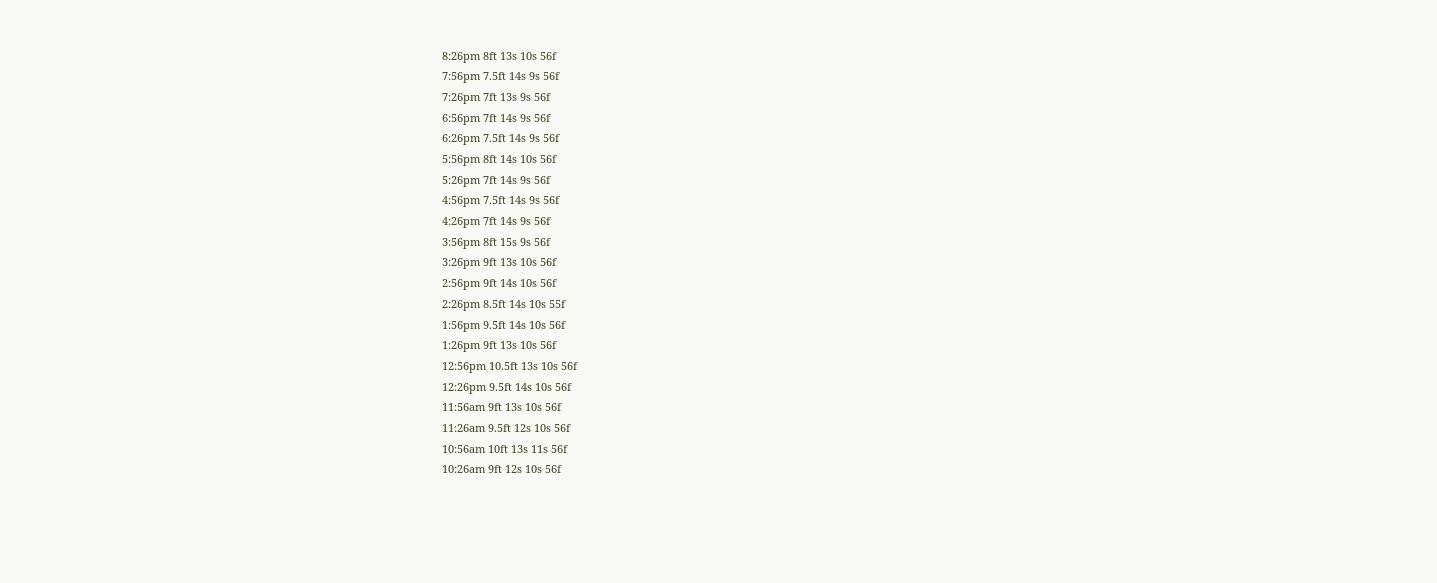8:26pm 8ft 13s 10s 56f
7:56pm 7.5ft 14s 9s 56f
7:26pm 7ft 13s 9s 56f
6:56pm 7ft 14s 9s 56f
6:26pm 7.5ft 14s 9s 56f
5:56pm 8ft 14s 10s 56f
5:26pm 7ft 14s 9s 56f
4:56pm 7.5ft 14s 9s 56f
4:26pm 7ft 14s 9s 56f
3:56pm 8ft 15s 9s 56f
3:26pm 9ft 13s 10s 56f
2:56pm 9ft 14s 10s 56f
2:26pm 8.5ft 14s 10s 55f
1:56pm 9.5ft 14s 10s 56f
1:26pm 9ft 13s 10s 56f
12:56pm 10.5ft 13s 10s 56f
12:26pm 9.5ft 14s 10s 56f
11:56am 9ft 13s 10s 56f
11:26am 9.5ft 12s 10s 56f
10:56am 10ft 13s 11s 56f
10:26am 9ft 12s 10s 56f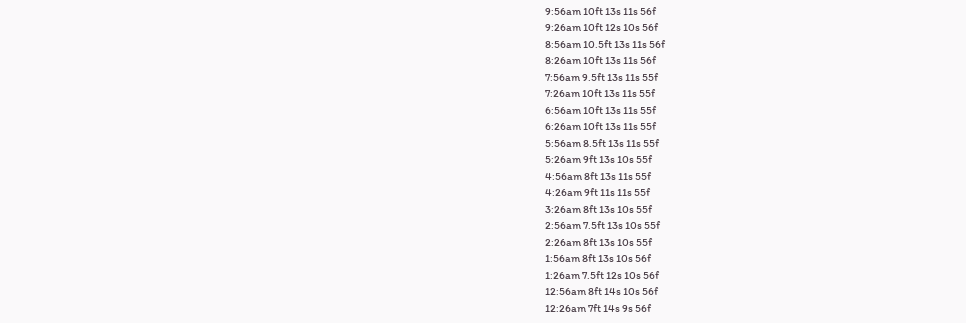9:56am 10ft 13s 11s 56f
9:26am 10ft 12s 10s 56f
8:56am 10.5ft 13s 11s 56f
8:26am 10ft 13s 11s 56f
7:56am 9.5ft 13s 11s 55f
7:26am 10ft 13s 11s 55f
6:56am 10ft 13s 11s 55f
6:26am 10ft 13s 11s 55f
5:56am 8.5ft 13s 11s 55f
5:26am 9ft 13s 10s 55f
4:56am 8ft 13s 11s 55f
4:26am 9ft 11s 11s 55f
3:26am 8ft 13s 10s 55f
2:56am 7.5ft 13s 10s 55f
2:26am 8ft 13s 10s 55f
1:56am 8ft 13s 10s 56f
1:26am 7.5ft 12s 10s 56f
12:56am 8ft 14s 10s 56f
12:26am 7ft 14s 9s 56f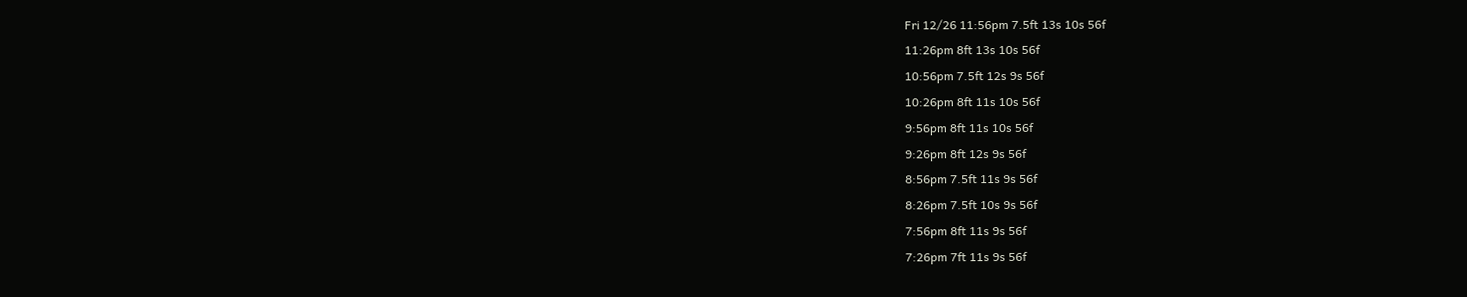Fri 12/26 11:56pm 7.5ft 13s 10s 56f
11:26pm 8ft 13s 10s 56f
10:56pm 7.5ft 12s 9s 56f
10:26pm 8ft 11s 10s 56f
9:56pm 8ft 11s 10s 56f
9:26pm 8ft 12s 9s 56f
8:56pm 7.5ft 11s 9s 56f
8:26pm 7.5ft 10s 9s 56f
7:56pm 8ft 11s 9s 56f
7:26pm 7ft 11s 9s 56f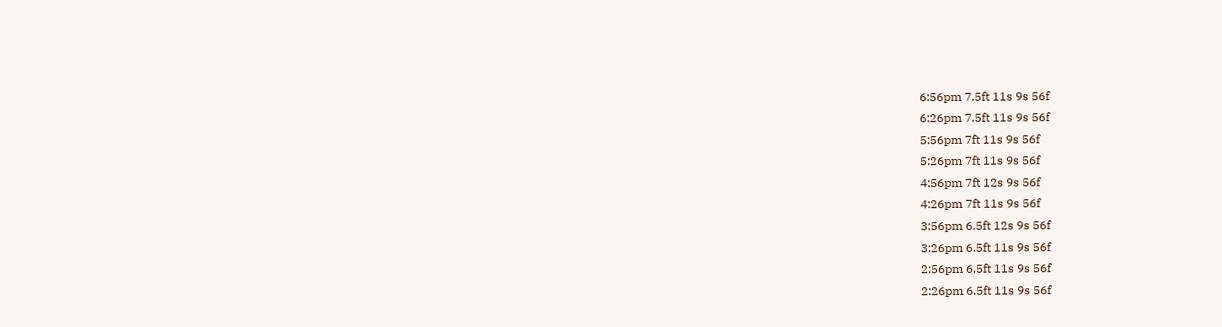6:56pm 7.5ft 11s 9s 56f
6:26pm 7.5ft 11s 9s 56f
5:56pm 7ft 11s 9s 56f
5:26pm 7ft 11s 9s 56f
4:56pm 7ft 12s 9s 56f
4:26pm 7ft 11s 9s 56f
3:56pm 6.5ft 12s 9s 56f
3:26pm 6.5ft 11s 9s 56f
2:56pm 6.5ft 11s 9s 56f
2:26pm 6.5ft 11s 9s 56f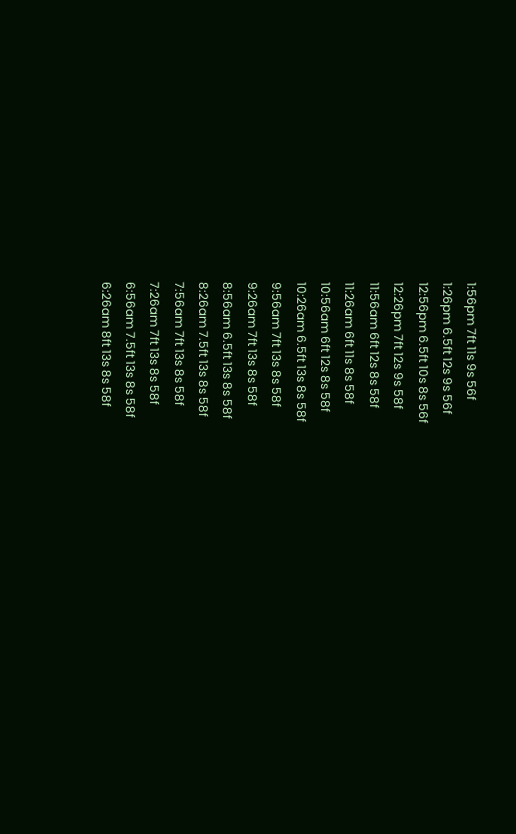1:56pm 7ft 11s 9s 56f
1:26pm 6.5ft 12s 9s 56f
12:56pm 6.5ft 10s 8s 56f
12:26pm 7ft 12s 9s 58f
11:56am 6ft 12s 8s 58f
11:26am 6ft 11s 8s 58f
10:56am 6ft 12s 8s 58f
10:26am 6.5ft 13s 8s 58f
9:56am 7ft 13s 8s 58f
9:26am 7ft 13s 8s 58f
8:56am 6.5ft 13s 8s 58f
8:26am 7.5ft 13s 8s 58f
7:56am 7ft 13s 8s 58f
7:26am 7ft 13s 8s 58f
6:56am 7.5ft 13s 8s 58f
6:26am 8ft 13s 8s 58f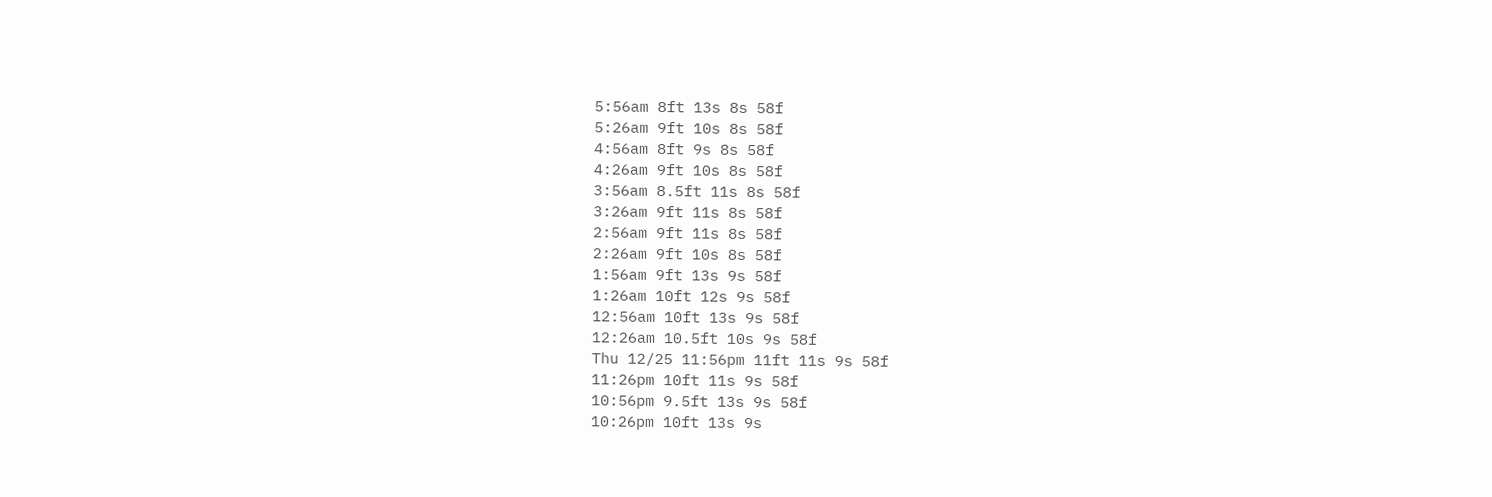5:56am 8ft 13s 8s 58f
5:26am 9ft 10s 8s 58f
4:56am 8ft 9s 8s 58f
4:26am 9ft 10s 8s 58f
3:56am 8.5ft 11s 8s 58f
3:26am 9ft 11s 8s 58f
2:56am 9ft 11s 8s 58f
2:26am 9ft 10s 8s 58f
1:56am 9ft 13s 9s 58f
1:26am 10ft 12s 9s 58f
12:56am 10ft 13s 9s 58f
12:26am 10.5ft 10s 9s 58f
Thu 12/25 11:56pm 11ft 11s 9s 58f
11:26pm 10ft 11s 9s 58f
10:56pm 9.5ft 13s 9s 58f
10:26pm 10ft 13s 9s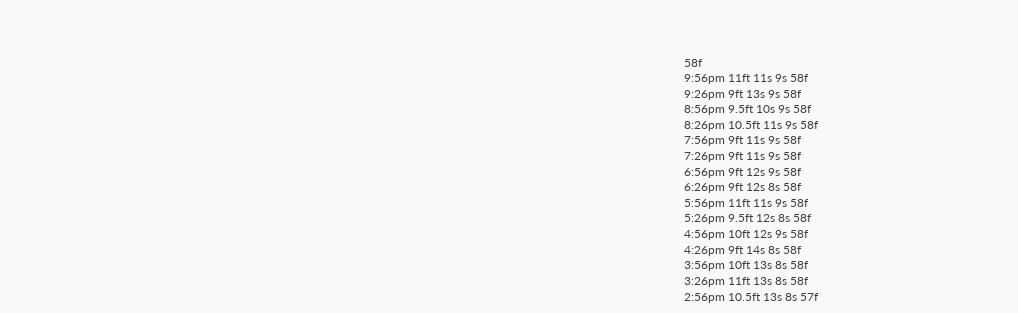58f
9:56pm 11ft 11s 9s 58f
9:26pm 9ft 13s 9s 58f
8:56pm 9.5ft 10s 9s 58f
8:26pm 10.5ft 11s 9s 58f
7:56pm 9ft 11s 9s 58f
7:26pm 9ft 11s 9s 58f
6:56pm 9ft 12s 9s 58f
6:26pm 9ft 12s 8s 58f
5:56pm 11ft 11s 9s 58f
5:26pm 9.5ft 12s 8s 58f
4:56pm 10ft 12s 9s 58f
4:26pm 9ft 14s 8s 58f
3:56pm 10ft 13s 8s 58f
3:26pm 11ft 13s 8s 58f
2:56pm 10.5ft 13s 8s 57f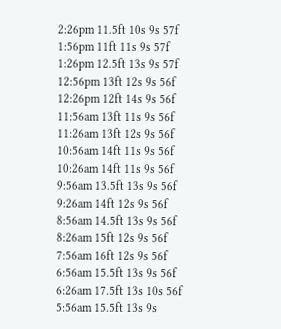2:26pm 11.5ft 10s 9s 57f
1:56pm 11ft 11s 9s 57f
1:26pm 12.5ft 13s 9s 57f
12:56pm 13ft 12s 9s 56f
12:26pm 12ft 14s 9s 56f
11:56am 13ft 11s 9s 56f
11:26am 13ft 12s 9s 56f
10:56am 14ft 11s 9s 56f
10:26am 14ft 11s 9s 56f
9:56am 13.5ft 13s 9s 56f
9:26am 14ft 12s 9s 56f
8:56am 14.5ft 13s 9s 56f
8:26am 15ft 12s 9s 56f
7:56am 16ft 12s 9s 56f
6:56am 15.5ft 13s 9s 56f
6:26am 17.5ft 13s 10s 56f
5:56am 15.5ft 13s 9s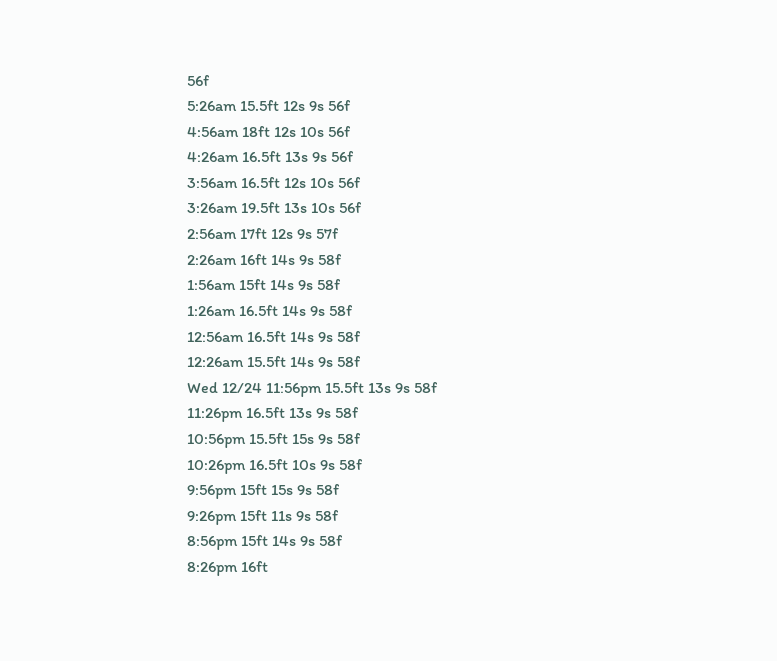56f
5:26am 15.5ft 12s 9s 56f
4:56am 18ft 12s 10s 56f
4:26am 16.5ft 13s 9s 56f
3:56am 16.5ft 12s 10s 56f
3:26am 19.5ft 13s 10s 56f
2:56am 17ft 12s 9s 57f
2:26am 16ft 14s 9s 58f
1:56am 15ft 14s 9s 58f
1:26am 16.5ft 14s 9s 58f
12:56am 16.5ft 14s 9s 58f
12:26am 15.5ft 14s 9s 58f
Wed 12/24 11:56pm 15.5ft 13s 9s 58f
11:26pm 16.5ft 13s 9s 58f
10:56pm 15.5ft 15s 9s 58f
10:26pm 16.5ft 10s 9s 58f
9:56pm 15ft 15s 9s 58f
9:26pm 15ft 11s 9s 58f
8:56pm 15ft 14s 9s 58f
8:26pm 16ft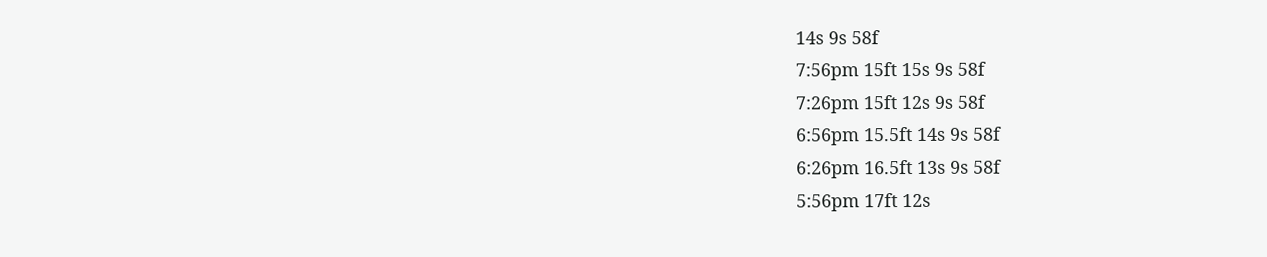14s 9s 58f
7:56pm 15ft 15s 9s 58f
7:26pm 15ft 12s 9s 58f
6:56pm 15.5ft 14s 9s 58f
6:26pm 16.5ft 13s 9s 58f
5:56pm 17ft 12s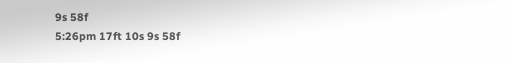9s 58f
5:26pm 17ft 10s 9s 58f